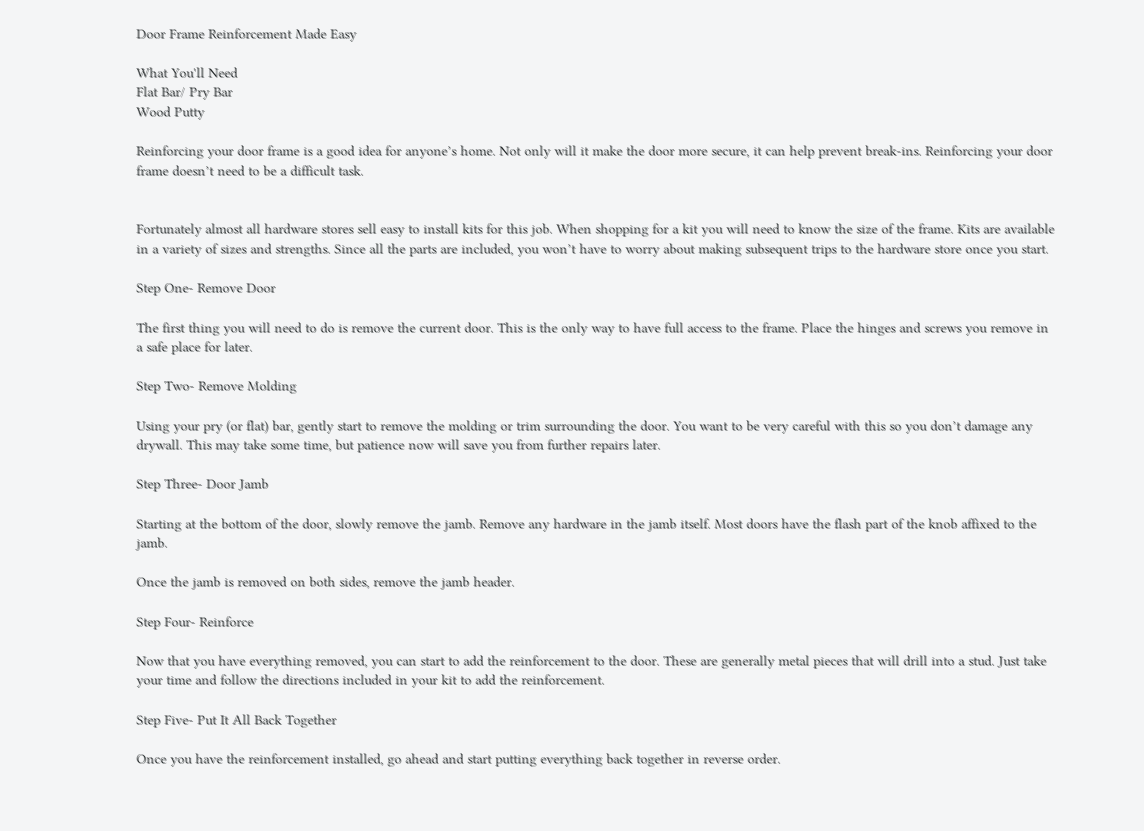Door Frame Reinforcement Made Easy

What You'll Need
Flat Bar/ Pry Bar
Wood Putty

Reinforcing your door frame is a good idea for anyone’s home. Not only will it make the door more secure, it can help prevent break-ins. Reinforcing your door frame doesn’t need to be a difficult task.


Fortunately almost all hardware stores sell easy to install kits for this job. When shopping for a kit you will need to know the size of the frame. Kits are available in a variety of sizes and strengths. Since all the parts are included, you won’t have to worry about making subsequent trips to the hardware store once you start.

Step One- Remove Door

The first thing you will need to do is remove the current door. This is the only way to have full access to the frame. Place the hinges and screws you remove in a safe place for later.

Step Two- Remove Molding

Using your pry (or flat) bar, gently start to remove the molding or trim surrounding the door. You want to be very careful with this so you don’t damage any drywall. This may take some time, but patience now will save you from further repairs later.

Step Three- Door Jamb

Starting at the bottom of the door, slowly remove the jamb. Remove any hardware in the jamb itself. Most doors have the flash part of the knob affixed to the jamb.

Once the jamb is removed on both sides, remove the jamb header.

Step Four- Reinforce

Now that you have everything removed, you can start to add the reinforcement to the door. These are generally metal pieces that will drill into a stud. Just take your time and follow the directions included in your kit to add the reinforcement.

Step Five- Put It All Back Together

Once you have the reinforcement installed, go ahead and start putting everything back together in reverse order.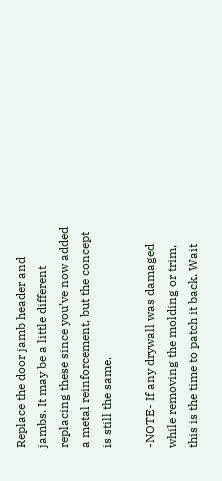Replace the door jamb header and jambs. It may be a little different replacing these since you’ve now added a metal reinforcement, but the concept is still the same.

-NOTE- If any drywall was damaged while removing the molding or trim, this is the time to patch it back. Wait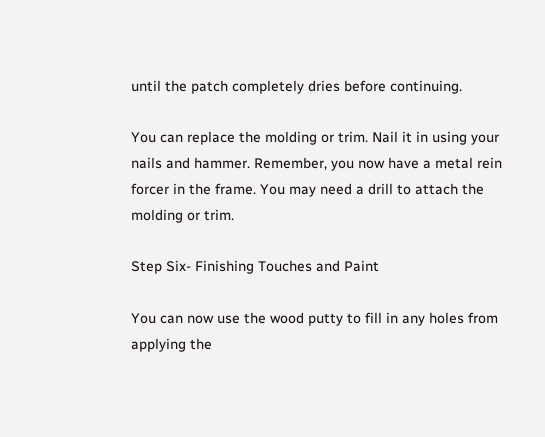until the patch completely dries before continuing.

You can replace the molding or trim. Nail it in using your nails and hammer. Remember, you now have a metal rein forcer in the frame. You may need a drill to attach the molding or trim.

Step Six- Finishing Touches and Paint

You can now use the wood putty to fill in any holes from applying the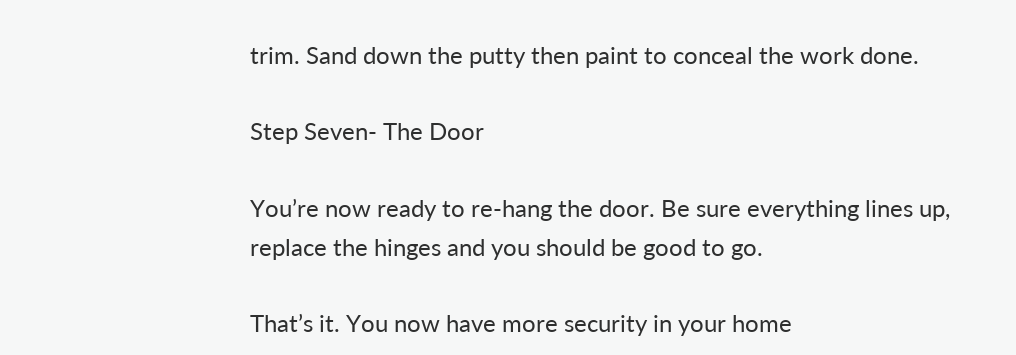trim. Sand down the putty then paint to conceal the work done.

Step Seven- The Door

You’re now ready to re-hang the door. Be sure everything lines up, replace the hinges and you should be good to go.

That’s it. You now have more security in your home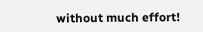without much effort!